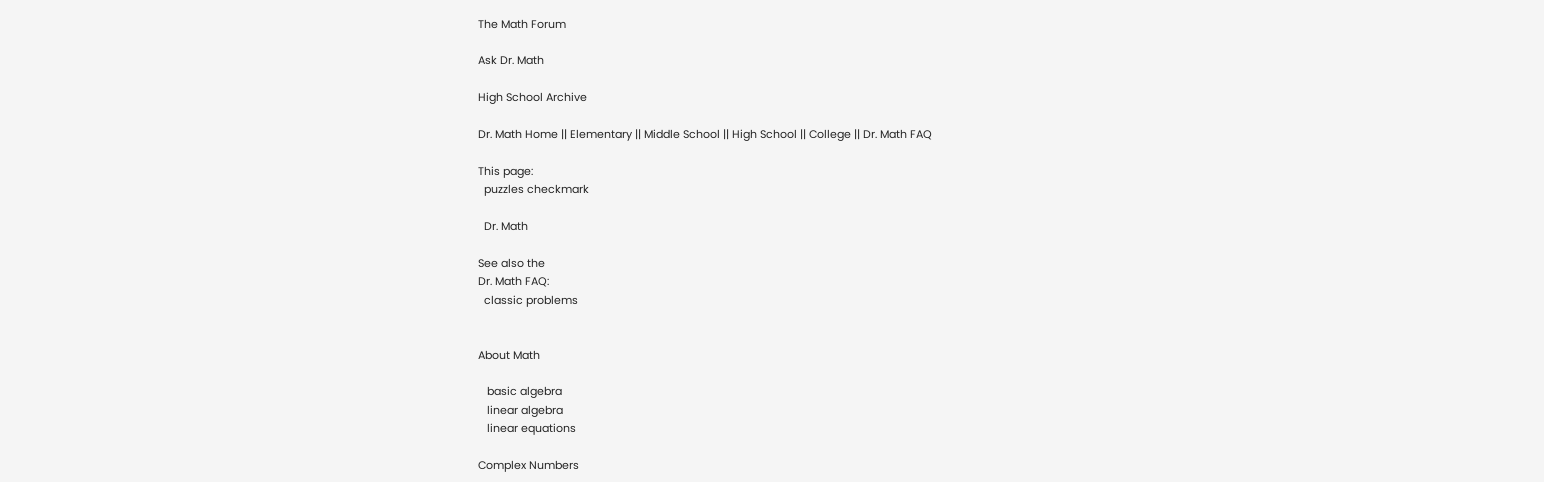The Math Forum

Ask Dr. Math

High School Archive

Dr. Math Home || Elementary || Middle School || High School || College || Dr. Math FAQ

This page:
  puzzles checkmark

  Dr. Math

See also the
Dr. Math FAQ:
  classic problems


About Math

   basic algebra
   linear algebra
   linear equations

Complex Numbers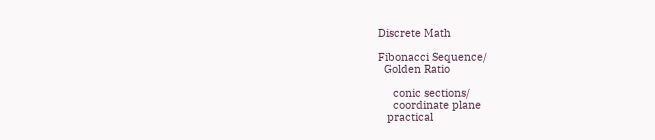Discrete Math

Fibonacci Sequence/
  Golden Ratio

     conic sections/
     coordinate plane
   practical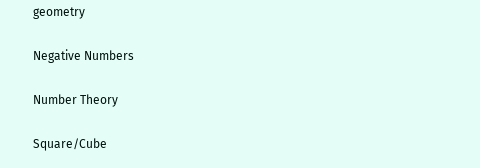geometry

Negative Numbers

Number Theory

Square/Cube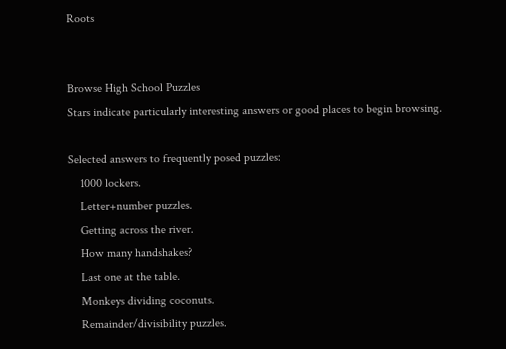Roots


Browse High School Puzzles
Stars indicate particularly interesting answers or good places to begin browsing.

Selected answers to frequently posed puzzles:
    1000 lockers.
    Letter+number puzzles.
    Getting across the river.
    How many handshakes?
    Last one at the table.
    Monkeys dividing coconuts.
    Remainder/divisibility puzzles.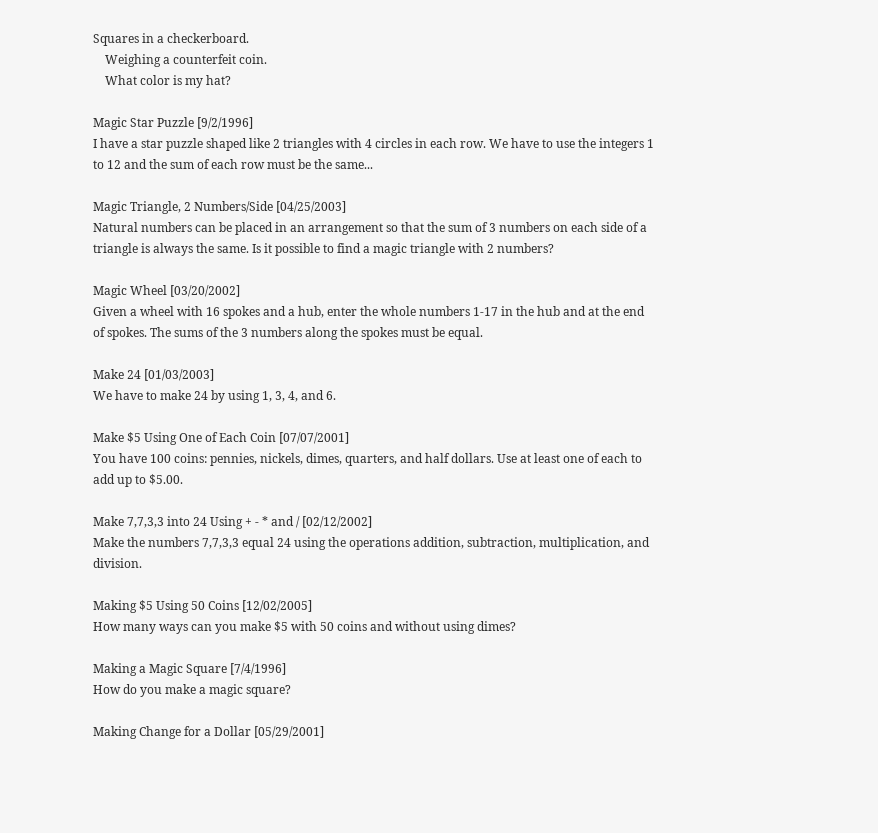Squares in a checkerboard.
    Weighing a counterfeit coin.
    What color is my hat?

Magic Star Puzzle [9/2/1996]
I have a star puzzle shaped like 2 triangles with 4 circles in each row. We have to use the integers 1 to 12 and the sum of each row must be the same...

Magic Triangle, 2 Numbers/Side [04/25/2003]
Natural numbers can be placed in an arrangement so that the sum of 3 numbers on each side of a triangle is always the same. Is it possible to find a magic triangle with 2 numbers?

Magic Wheel [03/20/2002]
Given a wheel with 16 spokes and a hub, enter the whole numbers 1-17 in the hub and at the end of spokes. The sums of the 3 numbers along the spokes must be equal.

Make 24 [01/03/2003]
We have to make 24 by using 1, 3, 4, and 6.

Make $5 Using One of Each Coin [07/07/2001]
You have 100 coins: pennies, nickels, dimes, quarters, and half dollars. Use at least one of each to add up to $5.00.

Make 7,7,3,3 into 24 Using + - * and / [02/12/2002]
Make the numbers 7,7,3,3 equal 24 using the operations addition, subtraction, multiplication, and division.

Making $5 Using 50 Coins [12/02/2005]
How many ways can you make $5 with 50 coins and without using dimes?

Making a Magic Square [7/4/1996]
How do you make a magic square?

Making Change for a Dollar [05/29/2001]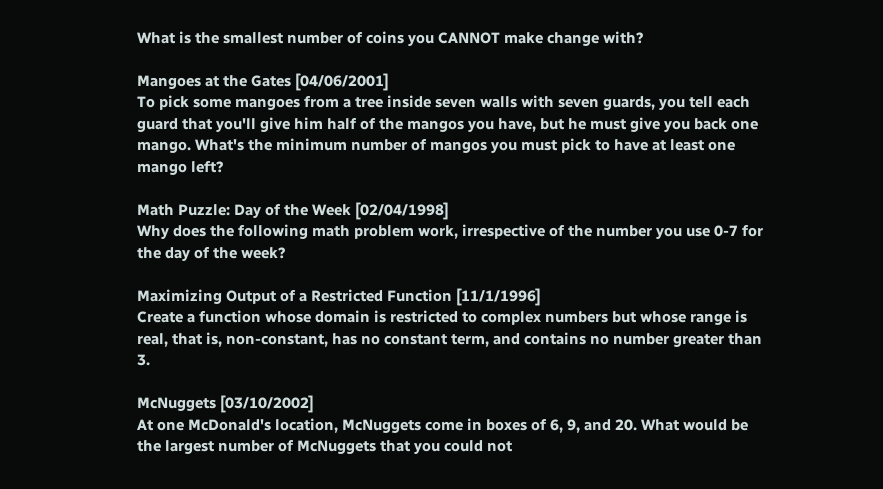What is the smallest number of coins you CANNOT make change with?

Mangoes at the Gates [04/06/2001]
To pick some mangoes from a tree inside seven walls with seven guards, you tell each guard that you'll give him half of the mangos you have, but he must give you back one mango. What's the minimum number of mangos you must pick to have at least one mango left?

Math Puzzle: Day of the Week [02/04/1998]
Why does the following math problem work, irrespective of the number you use 0-7 for the day of the week?

Maximizing Output of a Restricted Function [11/1/1996]
Create a function whose domain is restricted to complex numbers but whose range is real, that is, non-constant, has no constant term, and contains no number greater than 3.

McNuggets [03/10/2002]
At one McDonald's location, McNuggets come in boxes of 6, 9, and 20. What would be the largest number of McNuggets that you could not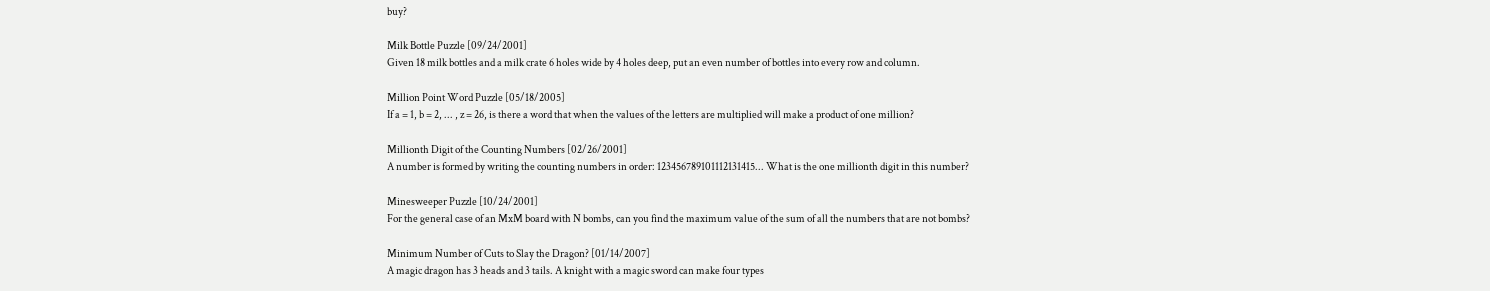buy?

Milk Bottle Puzzle [09/24/2001]
Given 18 milk bottles and a milk crate 6 holes wide by 4 holes deep, put an even number of bottles into every row and column.

Million Point Word Puzzle [05/18/2005]
If a = 1, b = 2, ... , z = 26, is there a word that when the values of the letters are multiplied will make a product of one million?

Millionth Digit of the Counting Numbers [02/26/2001]
A number is formed by writing the counting numbers in order: 123456789101112131415... What is the one millionth digit in this number?

Minesweeper Puzzle [10/24/2001]
For the general case of an MxM board with N bombs, can you find the maximum value of the sum of all the numbers that are not bombs?

Minimum Number of Cuts to Slay the Dragon? [01/14/2007]
A magic dragon has 3 heads and 3 tails. A knight with a magic sword can make four types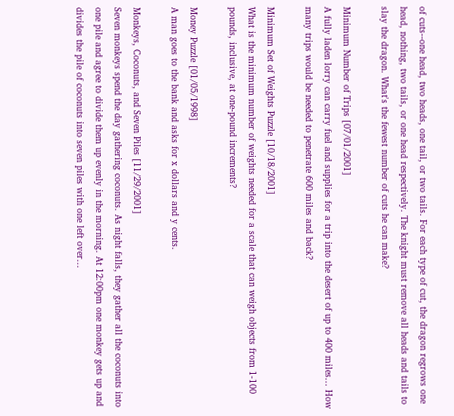of cuts--one head, two heads, one tail, or two tails. For each type of cut, the dragon regrows one head, nothing, two tails, or one head respectively. The knight must remove all heads and tails to slay the dragon. What's the fewest number of cuts he can make?

Minimum Number of Trips [07/01/2001]
A fully laden lorry can carry fuel and supplies for a trip into the desert of up to 400 miles... How many trips would be needed to penetrate 600 miles and back?

Minimum Set of Weights Puzzle [10/18/2001]
What is the minimum number of weights needed for a scale that can weigh objects from 1-100 pounds, inclusive, at one-pound increments?

Money Puzzle [01/05/1998]
A man goes to the bank and asks for x dollars and y cents.

Monkeys, Coconuts, and Seven Piles [11/29/2001]
Seven monkeys spend the day gathering coconuts. As night falls, they gather all the coconuts into one pile and agree to divide them up evenly in the morning. At 12:00pm one monkey gets up and divides the pile of coconuts into seven piles with one left over...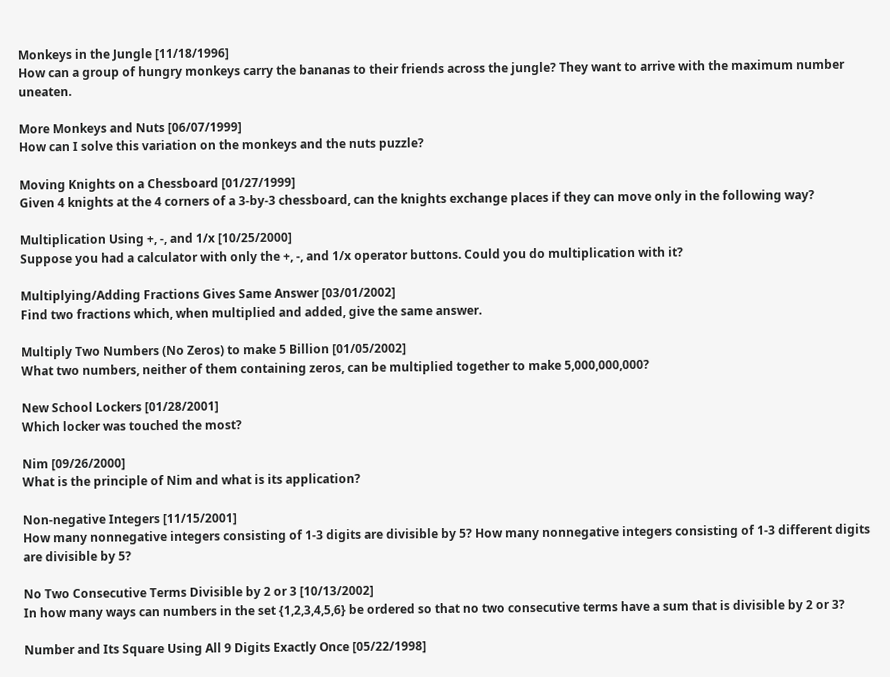Monkeys in the Jungle [11/18/1996]
How can a group of hungry monkeys carry the bananas to their friends across the jungle? They want to arrive with the maximum number uneaten.

More Monkeys and Nuts [06/07/1999]
How can I solve this variation on the monkeys and the nuts puzzle?

Moving Knights on a Chessboard [01/27/1999]
Given 4 knights at the 4 corners of a 3-by-3 chessboard, can the knights exchange places if they can move only in the following way?

Multiplication Using +, -, and 1/x [10/25/2000]
Suppose you had a calculator with only the +, -, and 1/x operator buttons. Could you do multiplication with it?

Multiplying/Adding Fractions Gives Same Answer [03/01/2002]
Find two fractions which, when multiplied and added, give the same answer.

Multiply Two Numbers (No Zeros) to make 5 Billion [01/05/2002]
What two numbers, neither of them containing zeros, can be multiplied together to make 5,000,000,000?

New School Lockers [01/28/2001]
Which locker was touched the most?

Nim [09/26/2000]
What is the principle of Nim and what is its application?

Non-negative Integers [11/15/2001]
How many nonnegative integers consisting of 1-3 digits are divisible by 5? How many nonnegative integers consisting of 1-3 different digits are divisible by 5?

No Two Consecutive Terms Divisible by 2 or 3 [10/13/2002]
In how many ways can numbers in the set {1,2,3,4,5,6} be ordered so that no two consecutive terms have a sum that is divisible by 2 or 3?

Number and Its Square Using All 9 Digits Exactly Once [05/22/1998]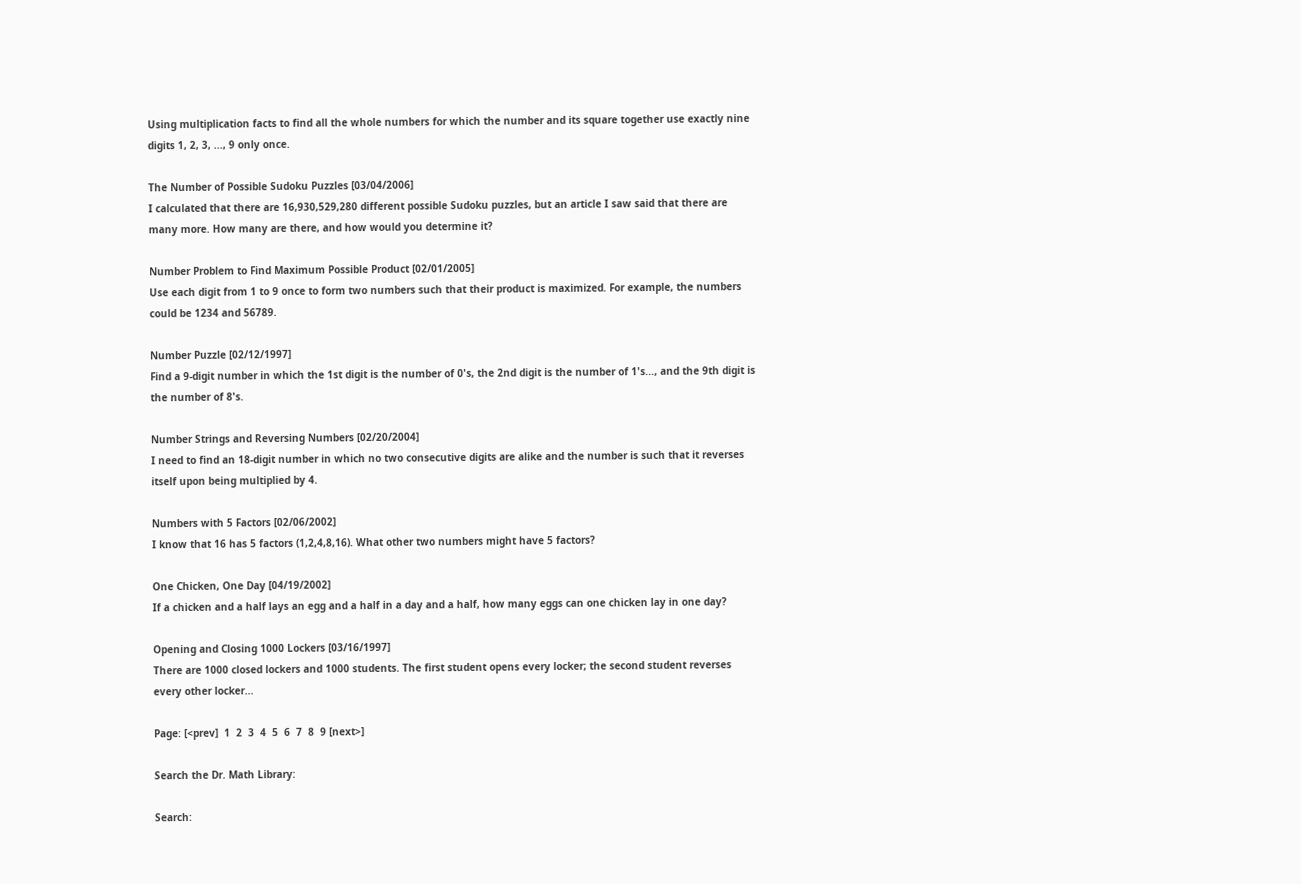Using multiplication facts to find all the whole numbers for which the number and its square together use exactly nine digits 1, 2, 3, ..., 9 only once.

The Number of Possible Sudoku Puzzles [03/04/2006]
I calculated that there are 16,930,529,280 different possible Sudoku puzzles, but an article I saw said that there are many more. How many are there, and how would you determine it?

Number Problem to Find Maximum Possible Product [02/01/2005]
Use each digit from 1 to 9 once to form two numbers such that their product is maximized. For example, the numbers could be 1234 and 56789.

Number Puzzle [02/12/1997]
Find a 9-digit number in which the 1st digit is the number of 0's, the 2nd digit is the number of 1's..., and the 9th digit is the number of 8's.

Number Strings and Reversing Numbers [02/20/2004]
I need to find an 18-digit number in which no two consecutive digits are alike and the number is such that it reverses itself upon being multiplied by 4.

Numbers with 5 Factors [02/06/2002]
I know that 16 has 5 factors (1,2,4,8,16). What other two numbers might have 5 factors?

One Chicken, One Day [04/19/2002]
If a chicken and a half lays an egg and a half in a day and a half, how many eggs can one chicken lay in one day?

Opening and Closing 1000 Lockers [03/16/1997]
There are 1000 closed lockers and 1000 students. The first student opens every locker; the second student reverses every other locker...

Page: [<prev]  1  2  3  4  5  6  7  8  9 [next>]

Search the Dr. Math Library:

Search: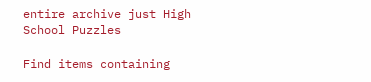entire archive just High School Puzzles

Find items containing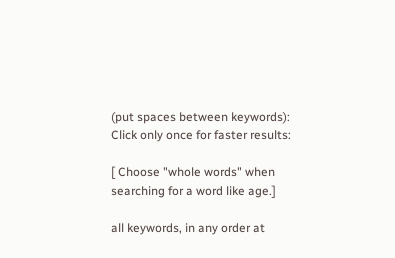(put spaces between keywords):
Click only once for faster results:

[ Choose "whole words" when searching for a word like age.]

all keywords, in any order at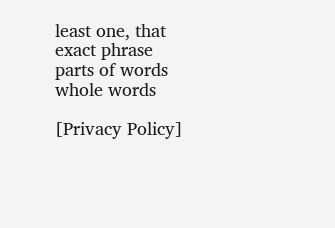least one, that exact phrase
parts of words whole words

[Privacy Policy]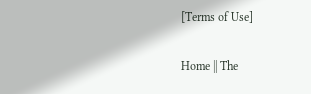[Terms of Use]

Home || The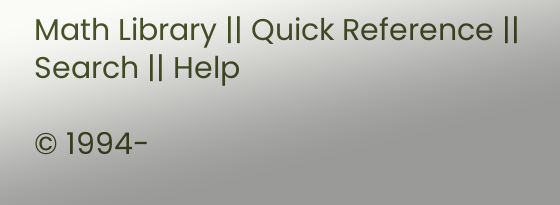Math Library || Quick Reference || Search || Help

© 1994-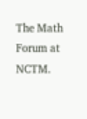The Math Forum at NCTM.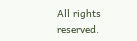All rights reserved.